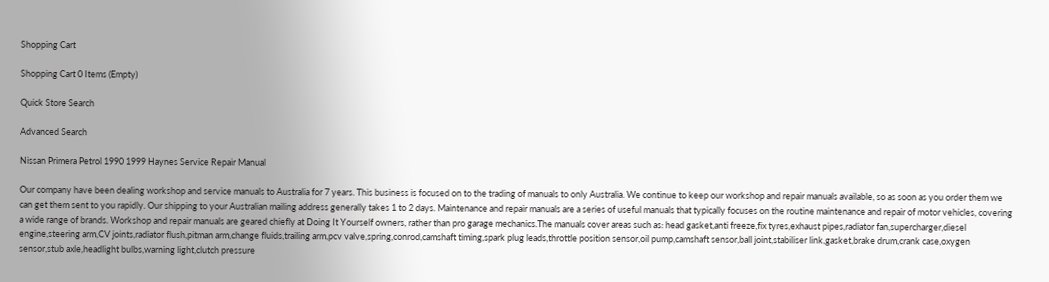Shopping Cart

Shopping Cart 0 Items (Empty)

Quick Store Search

Advanced Search

Nissan Primera Petrol 1990 1999 Haynes Service Repair Manual

Our company have been dealing workshop and service manuals to Australia for 7 years. This business is focused on to the trading of manuals to only Australia. We continue to keep our workshop and repair manuals available, so as soon as you order them we can get them sent to you rapidly. Our shipping to your Australian mailing address generally takes 1 to 2 days. Maintenance and repair manuals are a series of useful manuals that typically focuses on the routine maintenance and repair of motor vehicles, covering a wide range of brands. Workshop and repair manuals are geared chiefly at Doing It Yourself owners, rather than pro garage mechanics.The manuals cover areas such as: head gasket,anti freeze,fix tyres,exhaust pipes,radiator fan,supercharger,diesel engine,steering arm,CV joints,radiator flush,pitman arm,change fluids,trailing arm,pcv valve,spring,conrod,camshaft timing,spark plug leads,throttle position sensor,oil pump,camshaft sensor,ball joint,stabiliser link,gasket,brake drum,crank case,oxygen sensor,stub axle,headlight bulbs,warning light,clutch pressure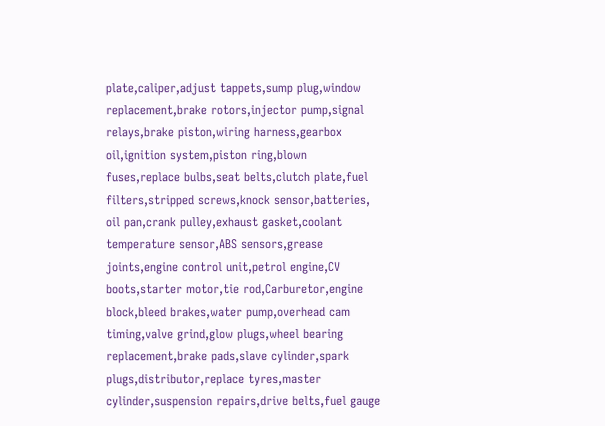plate,caliper,adjust tappets,sump plug,window replacement,brake rotors,injector pump,signal relays,brake piston,wiring harness,gearbox oil,ignition system,piston ring,blown fuses,replace bulbs,seat belts,clutch plate,fuel filters,stripped screws,knock sensor,batteries, oil pan,crank pulley,exhaust gasket,coolant temperature sensor,ABS sensors,grease joints,engine control unit,petrol engine,CV boots,starter motor,tie rod,Carburetor,engine block,bleed brakes,water pump,overhead cam timing,valve grind,glow plugs,wheel bearing replacement,brake pads,slave cylinder,spark plugs,distributor,replace tyres,master cylinder,suspension repairs,drive belts,fuel gauge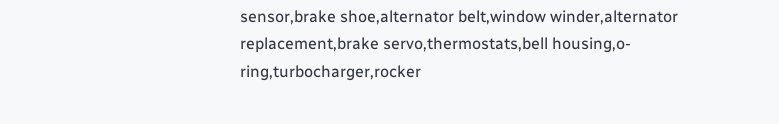sensor,brake shoe,alternator belt,window winder,alternator replacement,brake servo,thermostats,bell housing,o-ring,turbocharger,rocker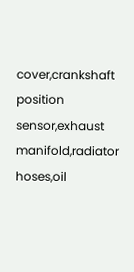cover,crankshaft position sensor,exhaust manifold,radiator hoses,oil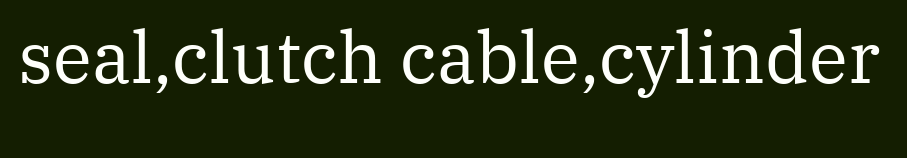seal,clutch cable,cylinder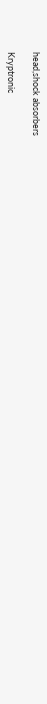head,shock absorbers

Kryptronic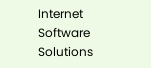Internet Software Solutions